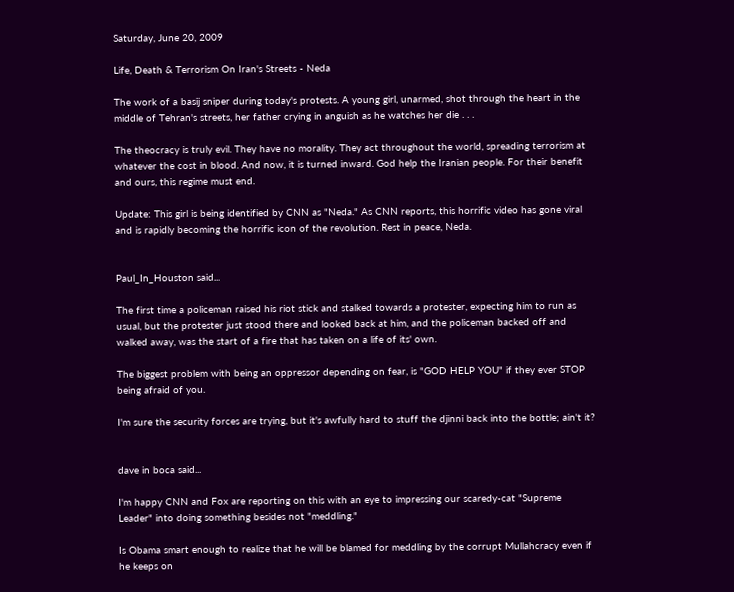Saturday, June 20, 2009

Life, Death & Terrorism On Iran's Streets - Neda

The work of a basij sniper during today's protests. A young girl, unarmed, shot through the heart in the middle of Tehran's streets, her father crying in anguish as he watches her die . . .

The theocracy is truly evil. They have no morality. They act throughout the world, spreading terrorism at whatever the cost in blood. And now, it is turned inward. God help the Iranian people. For their benefit and ours, this regime must end.

Update: This girl is being identified by CNN as "Neda." As CNN reports, this horrific video has gone viral and is rapidly becoming the horrific icon of the revolution. Rest in peace, Neda.


Paul_In_Houston said...

The first time a policeman raised his riot stick and stalked towards a protester, expecting him to run as usual, but the protester just stood there and looked back at him, and the policeman backed off and walked away, was the start of a fire that has taken on a life of its' own.

The biggest problem with being an oppressor depending on fear, is "GOD HELP YOU" if they ever STOP being afraid of you.

I'm sure the security forces are trying, but it's awfully hard to stuff the djinni back into the bottle; ain't it?


dave in boca said...

I'm happy CNN and Fox are reporting on this with an eye to impressing our scaredy-cat "Supreme Leader" into doing something besides not "meddling."

Is Obama smart enough to realize that he will be blamed for meddling by the corrupt Mullahcracy even if he keeps on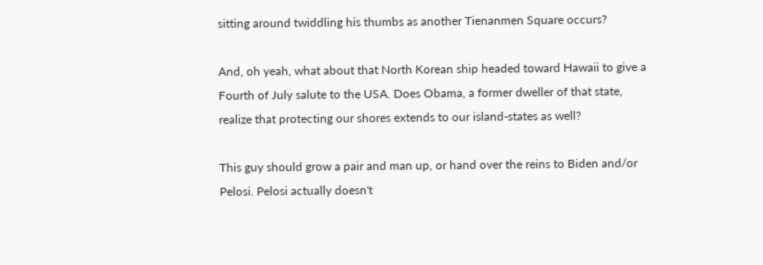sitting around twiddling his thumbs as another Tienanmen Square occurs?

And, oh yeah, what about that North Korean ship headed toward Hawaii to give a Fourth of July salute to the USA. Does Obama, a former dweller of that state, realize that protecting our shores extends to our island-states as well?

This guy should grow a pair and man up, or hand over the reins to Biden and/or Pelosi. Pelosi actually doesn't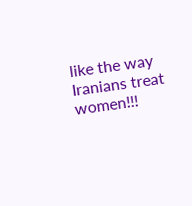like the way Iranians treat women!!!